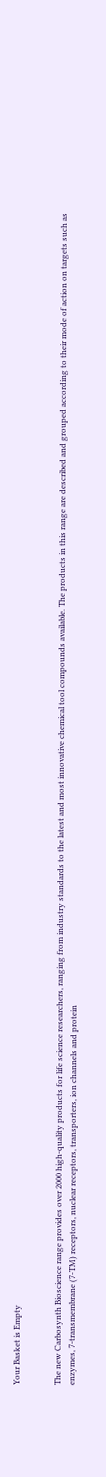Your Basket is Empty


The new Carbosynth Bioscience range provides over 2000 high-quality products for life science researchers, ranging from industry standards to the latest and most innovative chemical tool compounds available. The products in this range are described and grouped according to their mode of action on targets such as enzymes, 7-transmembrane (7-TM) receptors, nuclear receptors, transporters, ion channels and protein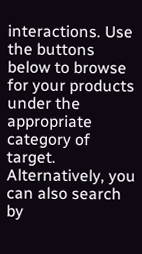interactions. Use the buttons below to browse for your products under the appropriate category of target. Alternatively, you can also search by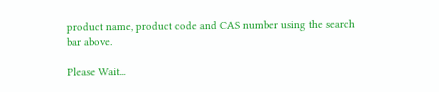product name, product code and CAS number using the search bar above.

Please Wait...